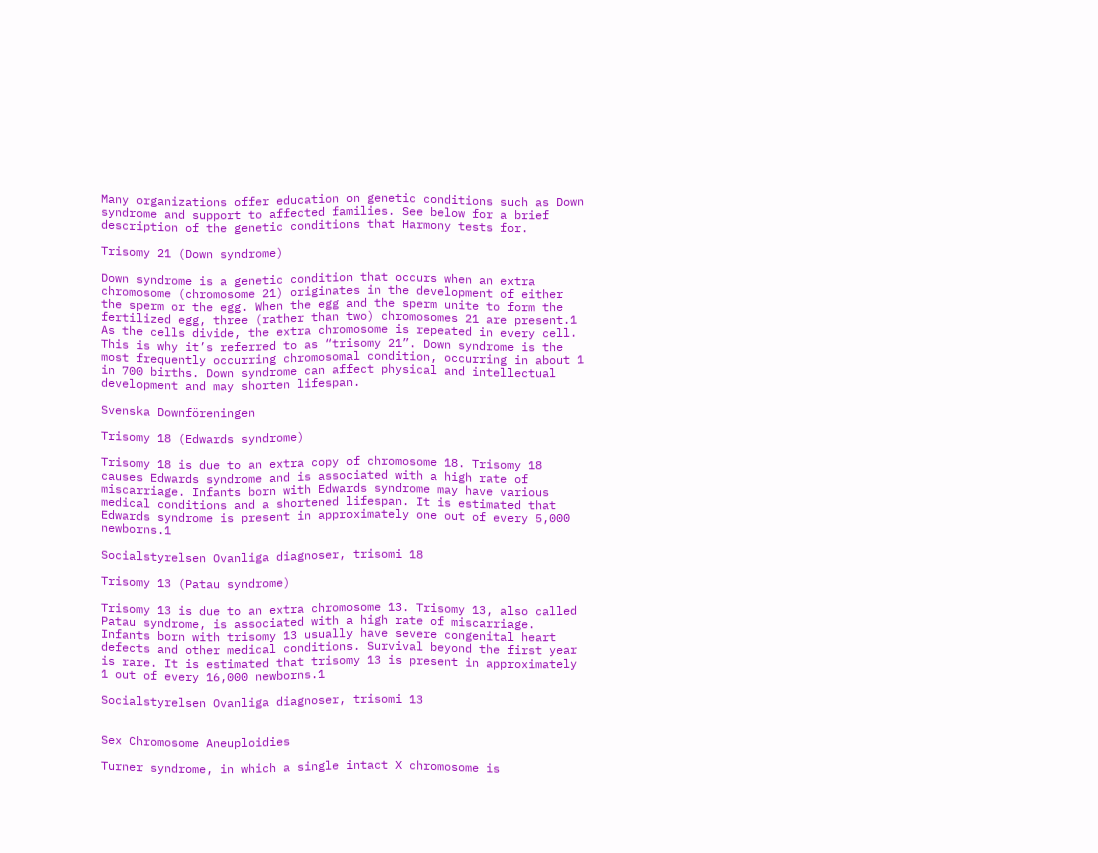Many organizations offer education on genetic conditions such as Down syndrome and support to affected families. See below for a brief description of the genetic conditions that Harmony tests for.

Trisomy 21 (Down syndrome)

Down syndrome is a genetic condition that occurs when an extra chromosome (chromosome 21) originates in the development of either the sperm or the egg. When the egg and the sperm unite to form the fertilized egg, three (rather than two) chromosomes 21 are present.1 As the cells divide, the extra chromosome is repeated in every cell. This is why it’s referred to as “trisomy 21”. Down syndrome is the most frequently occurring chromosomal condition, occurring in about 1 in 700 births. Down syndrome can affect physical and intellectual development and may shorten lifespan.

Svenska Downföreningen

Trisomy 18 (Edwards syndrome)

Trisomy 18 is due to an extra copy of chromosome 18. Trisomy 18 causes Edwards syndrome and is associated with a high rate of miscarriage. Infants born with Edwards syndrome may have various medical conditions and a shortened lifespan. It is estimated that Edwards syndrome is present in approximately one out of every 5,000 newborns.1

Socialstyrelsen Ovanliga diagnoser, trisomi 18

Trisomy 13 (Patau syndrome)

Trisomy 13 is due to an extra chromosome 13. Trisomy 13, also called Patau syndrome, is associated with a high rate of miscarriage. Infants born with trisomy 13 usually have severe congenital heart defects and other medical conditions. Survival beyond the first year is rare. It is estimated that trisomy 13 is present in approximately 1 out of every 16,000 newborns.1

Socialstyrelsen Ovanliga diagnoser, trisomi 13


Sex Chromosome Aneuploidies

Turner syndrome, in which a single intact X chromosome is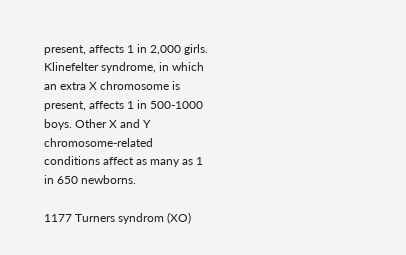present, affects 1 in 2,000 girls. Klinefelter syndrome, in which an extra X chromosome is present, affects 1 in 500-1000 boys. Other X and Y chromosome-related conditions affect as many as 1 in 650 newborns.

1177 Turners syndrom (XO)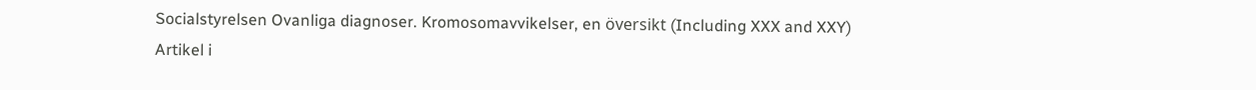Socialstyrelsen Ovanliga diagnoser. Kromosomavvikelser, en översikt (Including XXX and XXY)
Artikel i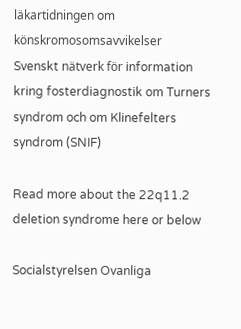läkartidningen om könskromosomsavvikelser
Svenskt nätverk för information kring fosterdiagnostik om Turners syndrom och om Klinefelters syndrom (SNIF)

Read more about the 22q11.2 deletion syndrome here or below

Socialstyrelsen Ovanliga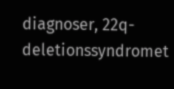diagnoser, 22q-deletionssyndromet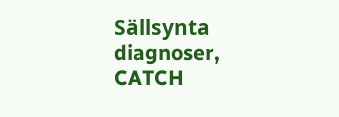Sällsynta diagnoser, CATCH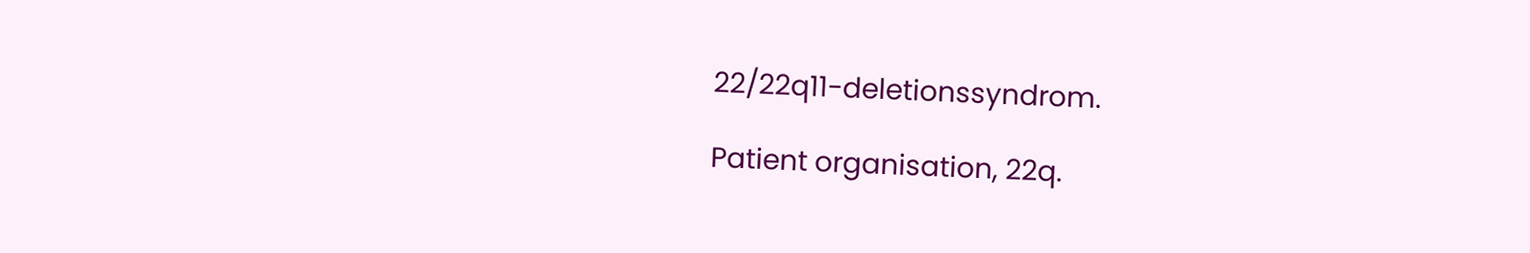22/22q11-deletionssyndrom.

Patient organisation, 22q.